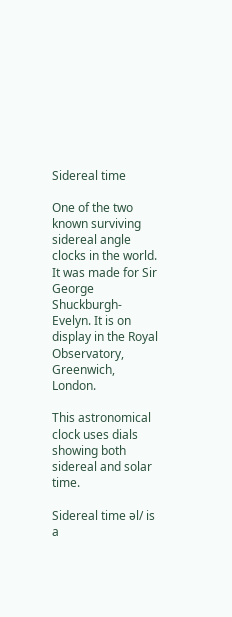Sidereal time

One of the two known surviving sidereal angle clocks in the world. It was made for Sir George Shuckburgh-Evelyn. It is on display in the Royal Observatory, Greenwich, London.

This astronomical clock uses dials showing both sidereal and solar time.

Sidereal time əl/ is a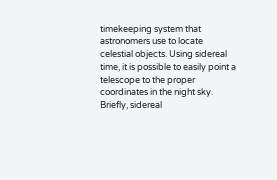timekeeping system that astronomers use to locate celestial objects. Using sidereal time, it is possible to easily point a telescope to the proper coordinates in the night sky. Briefly, sidereal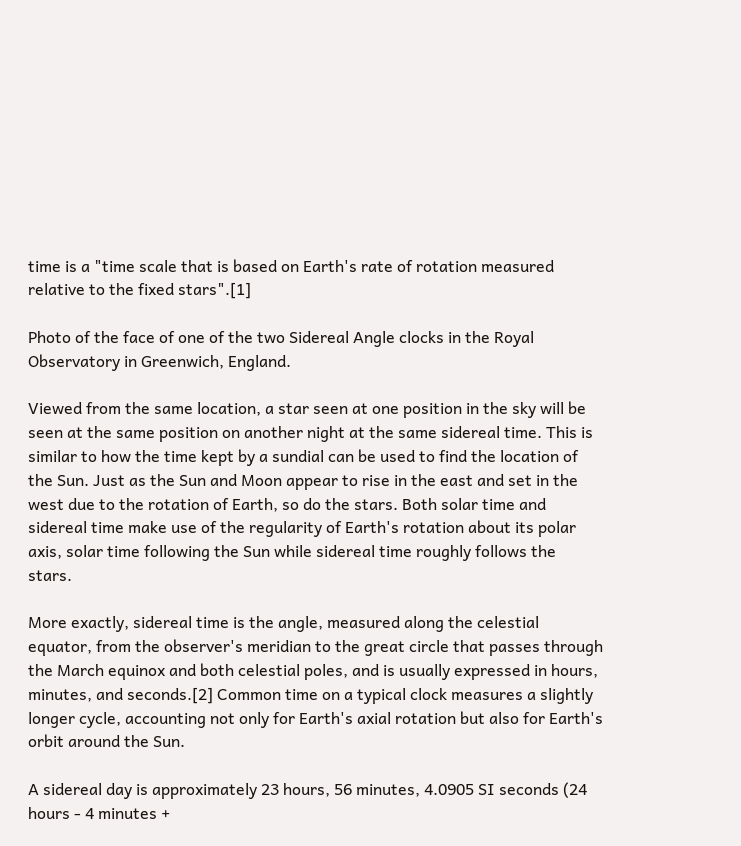time is a "time scale that is based on Earth's rate of rotation measured relative to the fixed stars".[1]

Photo of the face of one of the two Sidereal Angle clocks in the Royal Observatory in Greenwich, England.

Viewed from the same location, a star seen at one position in the sky will be seen at the same position on another night at the same sidereal time. This is similar to how the time kept by a sundial can be used to find the location of the Sun. Just as the Sun and Moon appear to rise in the east and set in the west due to the rotation of Earth, so do the stars. Both solar time and sidereal time make use of the regularity of Earth's rotation about its polar axis, solar time following the Sun while sidereal time roughly follows the stars.

More exactly, sidereal time is the angle, measured along the celestial equator, from the observer's meridian to the great circle that passes through the March equinox and both celestial poles, and is usually expressed in hours, minutes, and seconds.[2] Common time on a typical clock measures a slightly longer cycle, accounting not only for Earth's axial rotation but also for Earth's orbit around the Sun.

A sidereal day is approximately 23 hours, 56 minutes, 4.0905 SI seconds (24 hours - 4 minutes +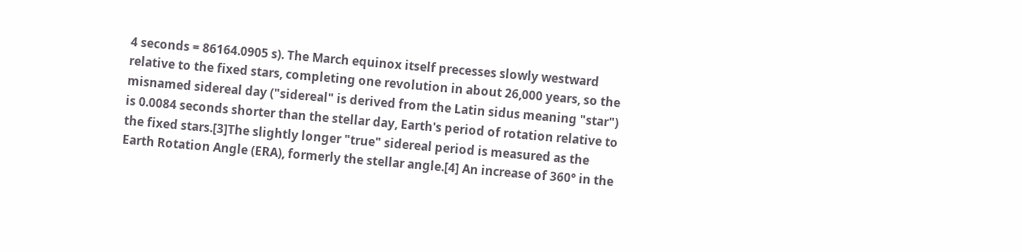4 seconds = 86164.0905 s). The March equinox itself precesses slowly westward relative to the fixed stars, completing one revolution in about 26,000 years, so the misnamed sidereal day ("sidereal" is derived from the Latin sidus meaning "star") is 0.0084 seconds shorter than the stellar day, Earth's period of rotation relative to the fixed stars.[3]The slightly longer "true" sidereal period is measured as the Earth Rotation Angle (ERA), formerly the stellar angle.[4] An increase of 360° in the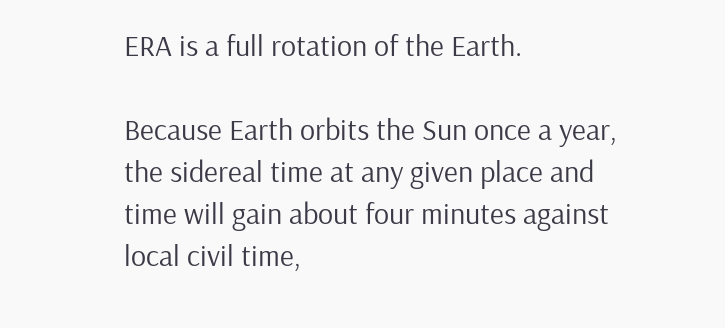ERA is a full rotation of the Earth.

Because Earth orbits the Sun once a year, the sidereal time at any given place and time will gain about four minutes against local civil time,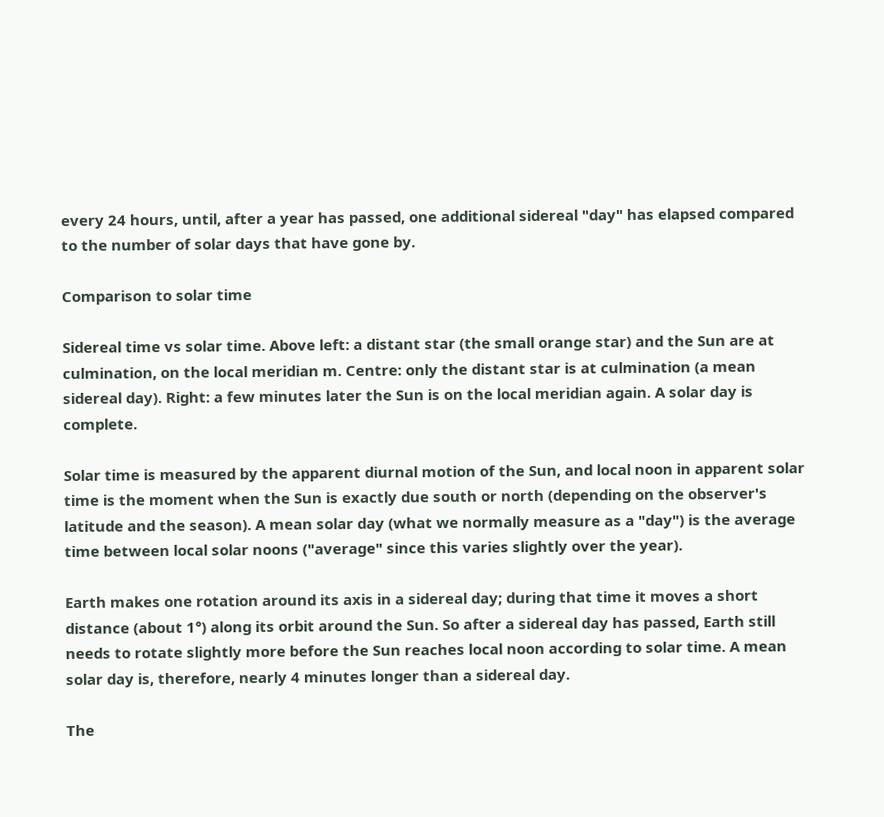every 24 hours, until, after a year has passed, one additional sidereal "day" has elapsed compared to the number of solar days that have gone by.

Comparison to solar time

Sidereal time vs solar time. Above left: a distant star (the small orange star) and the Sun are at culmination, on the local meridian m. Centre: only the distant star is at culmination (a mean sidereal day). Right: a few minutes later the Sun is on the local meridian again. A solar day is complete.

Solar time is measured by the apparent diurnal motion of the Sun, and local noon in apparent solar time is the moment when the Sun is exactly due south or north (depending on the observer's latitude and the season). A mean solar day (what we normally measure as a "day") is the average time between local solar noons ("average" since this varies slightly over the year).

Earth makes one rotation around its axis in a sidereal day; during that time it moves a short distance (about 1°) along its orbit around the Sun. So after a sidereal day has passed, Earth still needs to rotate slightly more before the Sun reaches local noon according to solar time. A mean solar day is, therefore, nearly 4 minutes longer than a sidereal day.

The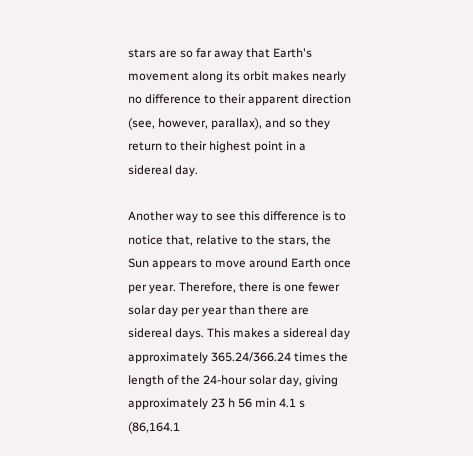stars are so far away that Earth's movement along its orbit makes nearly no difference to their apparent direction (see, however, parallax), and so they return to their highest point in a sidereal day.

Another way to see this difference is to notice that, relative to the stars, the Sun appears to move around Earth once per year. Therefore, there is one fewer solar day per year than there are sidereal days. This makes a sidereal day approximately 365.24/366.24 times the length of the 24-hour solar day, giving approximately 23 h 56 min 4.1 s (86,164.1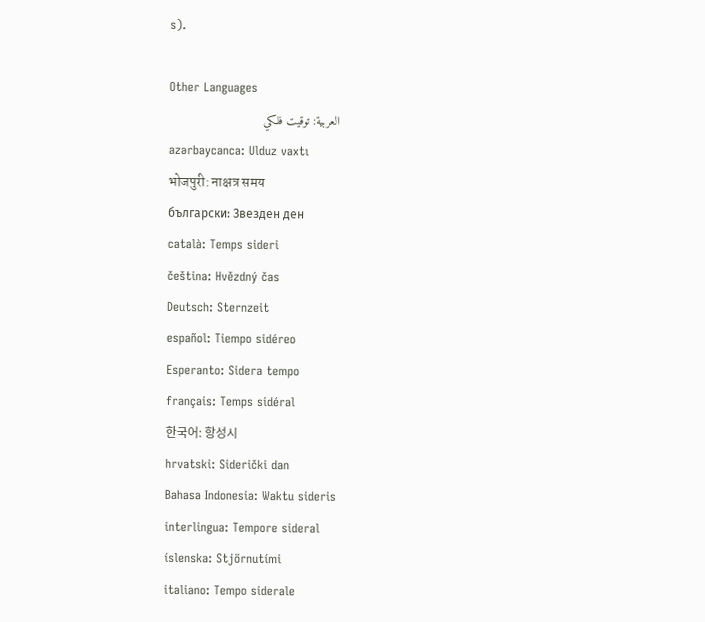s).

Other Languages
العربية: توقيت فلكي
azərbaycanca: Ulduz vaxtı
भोजपुरी: नाक्षत्र समय
български: Звезден ден
català: Temps sideri
čeština: Hvězdný čas
Deutsch: Sternzeit
español: Tiempo sidéreo
Esperanto: Sidera tempo
français: Temps sidéral
한국어: 항성시
hrvatski: Siderički dan
Bahasa Indonesia: Waktu sideris
interlingua: Tempore sideral
íslenska: Stjörnutími
italiano: Tempo siderale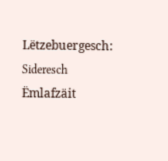Lëtzebuergesch: Sideresch Ëmlafzäit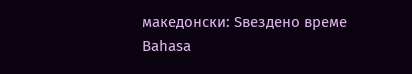македонски: Ѕвездено време
Bahasa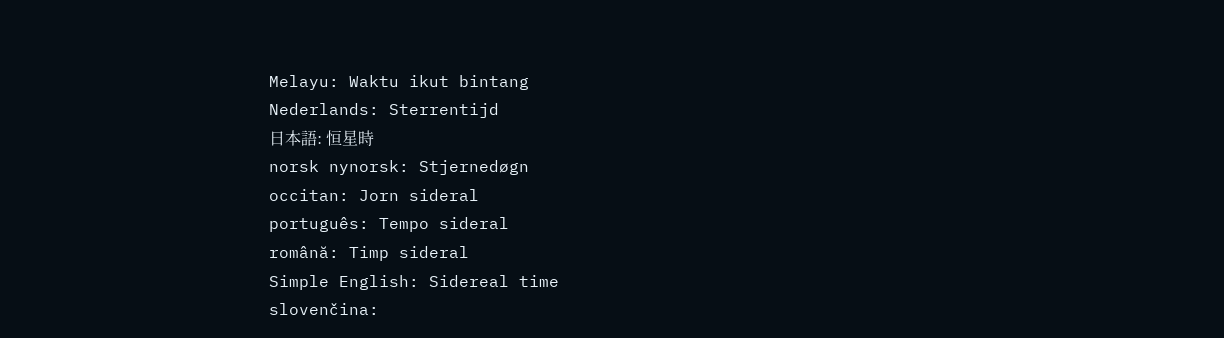Melayu: Waktu ikut bintang
Nederlands: Sterrentijd
日本語: 恒星時
norsk nynorsk: Stjernedøgn
occitan: Jorn sideral
português: Tempo sideral
română: Timp sideral
Simple English: Sidereal time
slovenčina: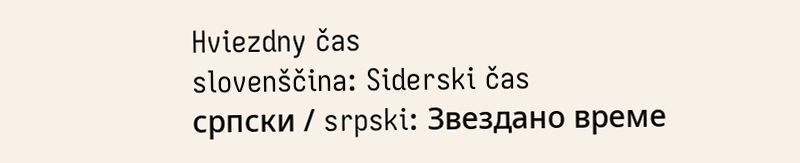Hviezdny čas
slovenščina: Siderski čas
српски / srpski: Звездано време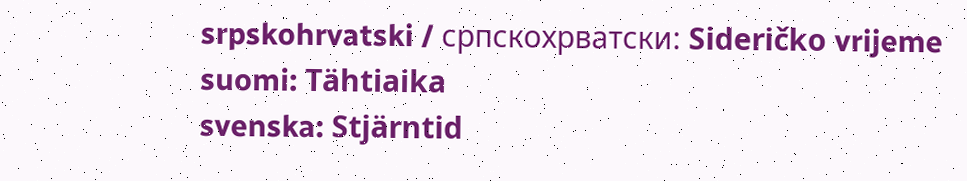srpskohrvatski / српскохрватски: Sideričko vrijeme
suomi: Tähtiaika
svenska: Stjärntid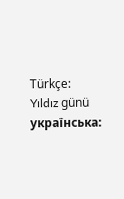Türkçe: Yıldız günü
українська: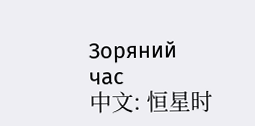Зоряний час
中文: 恒星时